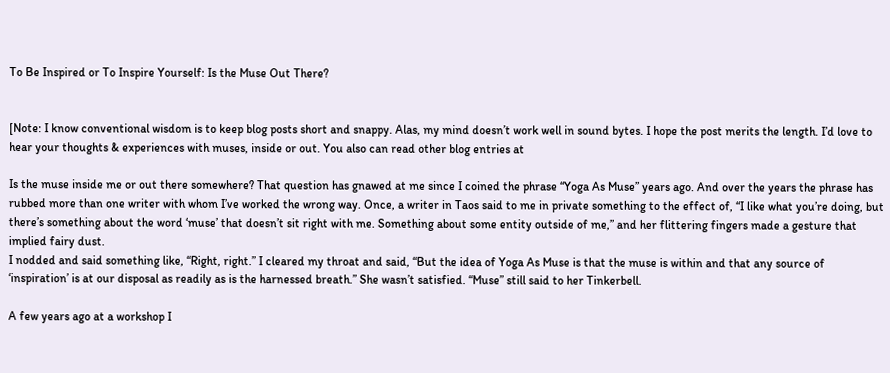To Be Inspired or To Inspire Yourself: Is the Muse Out There?


[Note: I know conventional wisdom is to keep blog posts short and snappy. Alas, my mind doesn’t work well in sound bytes. I hope the post merits the length. I’d love to hear your thoughts & experiences with muses, inside or out. You also can read other blog entries at

Is the muse inside me or out there somewhere? That question has gnawed at me since I coined the phrase “Yoga As Muse” years ago. And over the years the phrase has rubbed more than one writer with whom I’ve worked the wrong way. Once, a writer in Taos said to me in private something to the effect of, “I like what you’re doing, but there’s something about the word ‘muse’ that doesn’t sit right with me. Something about some entity outside of me,” and her flittering fingers made a gesture that implied fairy dust.
I nodded and said something like, “Right, right.” I cleared my throat and said, “But the idea of Yoga As Muse is that the muse is within and that any source of ‘inspiration’ is at our disposal as readily as is the harnessed breath.” She wasn’t satisfied. “Muse” still said to her Tinkerbell.

A few years ago at a workshop I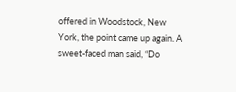offered in Woodstock, New York, the point came up again. A sweet-faced man said, “Do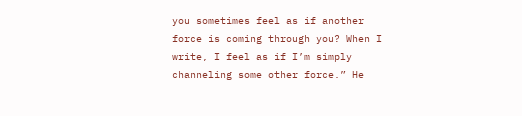you sometimes feel as if another force is coming through you? When I write, I feel as if I’m simply channeling some other force.” He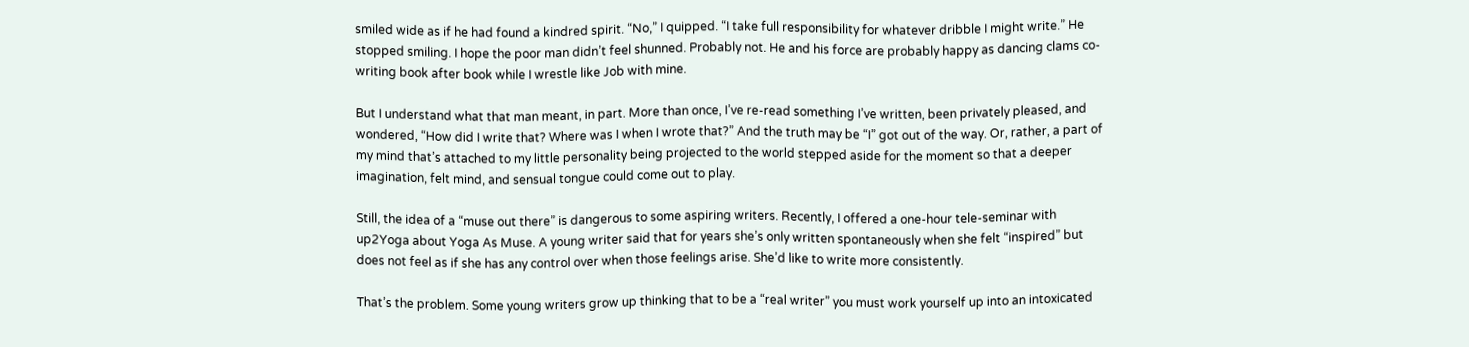smiled wide as if he had found a kindred spirit. “No,” I quipped. “I take full responsibility for whatever dribble I might write.” He stopped smiling. I hope the poor man didn’t feel shunned. Probably not. He and his force are probably happy as dancing clams co-writing book after book while I wrestle like Job with mine.

But I understand what that man meant, in part. More than once, I’ve re-read something I’ve written, been privately pleased, and wondered, “How did I write that? Where was I when I wrote that?” And the truth may be “I” got out of the way. Or, rather, a part of my mind that’s attached to my little personality being projected to the world stepped aside for the moment so that a deeper imagination, felt mind, and sensual tongue could come out to play.

Still, the idea of a “muse out there” is dangerous to some aspiring writers. Recently, I offered a one-hour tele-seminar with up2Yoga about Yoga As Muse. A young writer said that for years she’s only written spontaneously when she felt “inspired” but does not feel as if she has any control over when those feelings arise. She’d like to write more consistently.

That’s the problem. Some young writers grow up thinking that to be a “real writer” you must work yourself up into an intoxicated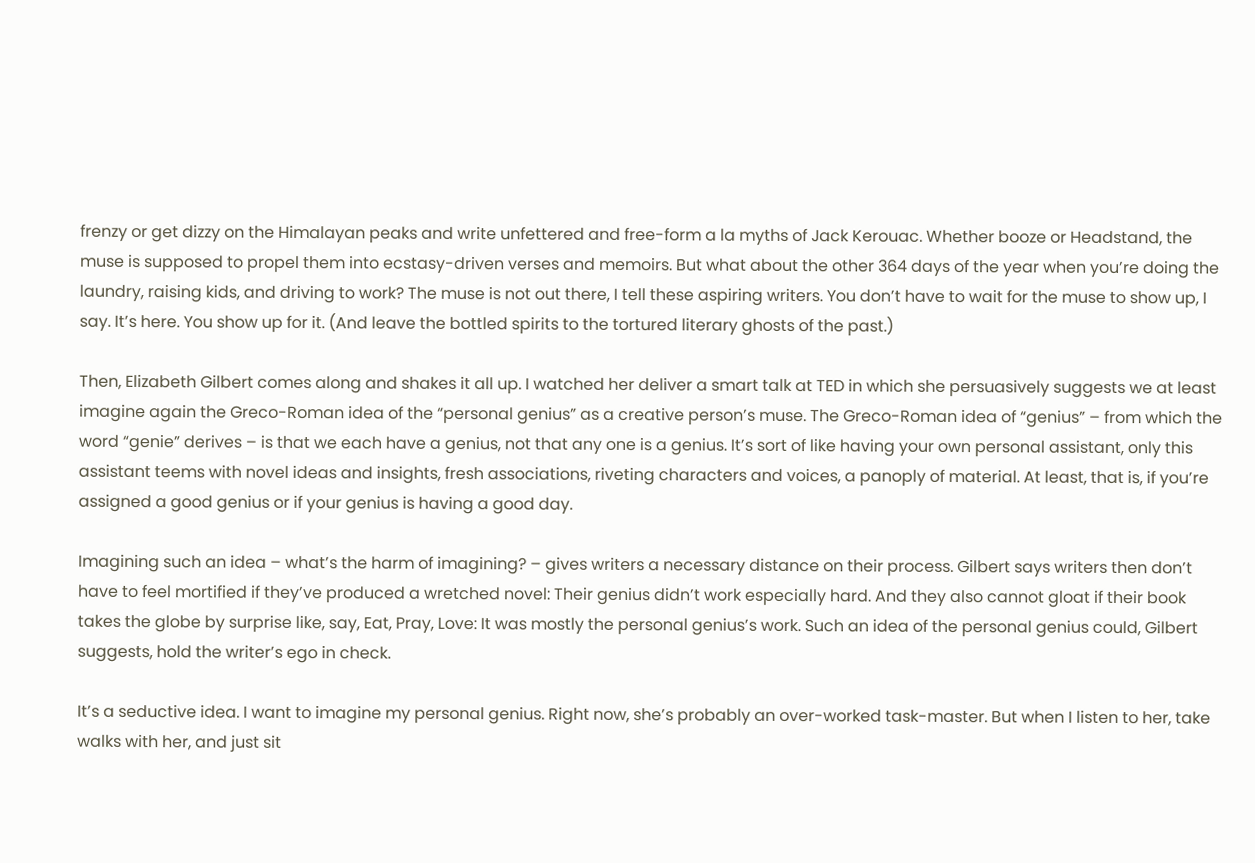frenzy or get dizzy on the Himalayan peaks and write unfettered and free-form a la myths of Jack Kerouac. Whether booze or Headstand, the muse is supposed to propel them into ecstasy-driven verses and memoirs. But what about the other 364 days of the year when you’re doing the laundry, raising kids, and driving to work? The muse is not out there, I tell these aspiring writers. You don’t have to wait for the muse to show up, I say. It’s here. You show up for it. (And leave the bottled spirits to the tortured literary ghosts of the past.)

Then, Elizabeth Gilbert comes along and shakes it all up. I watched her deliver a smart talk at TED in which she persuasively suggests we at least imagine again the Greco-Roman idea of the “personal genius” as a creative person’s muse. The Greco-Roman idea of “genius” – from which the word “genie” derives – is that we each have a genius, not that any one is a genius. It’s sort of like having your own personal assistant, only this assistant teems with novel ideas and insights, fresh associations, riveting characters and voices, a panoply of material. At least, that is, if you’re assigned a good genius or if your genius is having a good day.

Imagining such an idea – what’s the harm of imagining? – gives writers a necessary distance on their process. Gilbert says writers then don’t have to feel mortified if they’ve produced a wretched novel: Their genius didn’t work especially hard. And they also cannot gloat if their book takes the globe by surprise like, say, Eat, Pray, Love: It was mostly the personal genius’s work. Such an idea of the personal genius could, Gilbert suggests, hold the writer’s ego in check.

It’s a seductive idea. I want to imagine my personal genius. Right now, she’s probably an over-worked task-master. But when I listen to her, take walks with her, and just sit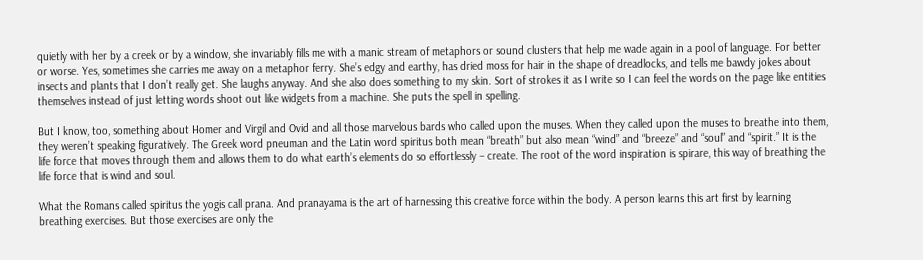quietly with her by a creek or by a window, she invariably fills me with a manic stream of metaphors or sound clusters that help me wade again in a pool of language. For better or worse. Yes, sometimes she carries me away on a metaphor ferry. She’s edgy and earthy, has dried moss for hair in the shape of dreadlocks, and tells me bawdy jokes about insects and plants that I don’t really get. She laughs anyway. And she also does something to my skin. Sort of strokes it as I write so I can feel the words on the page like entities themselves instead of just letting words shoot out like widgets from a machine. She puts the spell in spelling.

But I know, too, something about Homer and Virgil and Ovid and all those marvelous bards who called upon the muses. When they called upon the muses to breathe into them, they weren’t speaking figuratively. The Greek word pneuman and the Latin word spiritus both mean “breath” but also mean “wind” and “breeze” and “soul” and “spirit.” It is the life force that moves through them and allows them to do what earth’s elements do so effortlessly – create. The root of the word inspiration is spirare, this way of breathing the life force that is wind and soul.

What the Romans called spiritus the yogis call prana. And pranayama is the art of harnessing this creative force within the body. A person learns this art first by learning breathing exercises. But those exercises are only the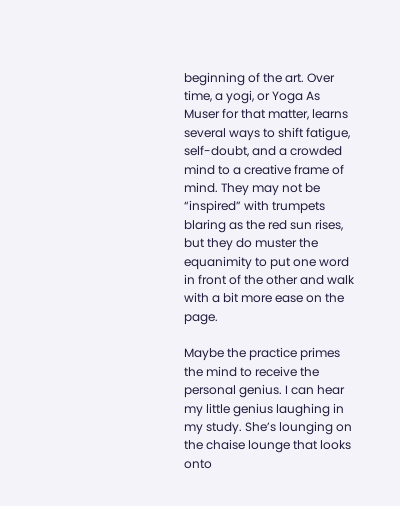beginning of the art. Over time, a yogi, or Yoga As Muser for that matter, learns several ways to shift fatigue, self-doubt, and a crowded mind to a creative frame of mind. They may not be “inspired” with trumpets blaring as the red sun rises, but they do muster the equanimity to put one word in front of the other and walk with a bit more ease on the page.

Maybe the practice primes the mind to receive the personal genius. I can hear my little genius laughing in my study. She’s lounging on the chaise lounge that looks onto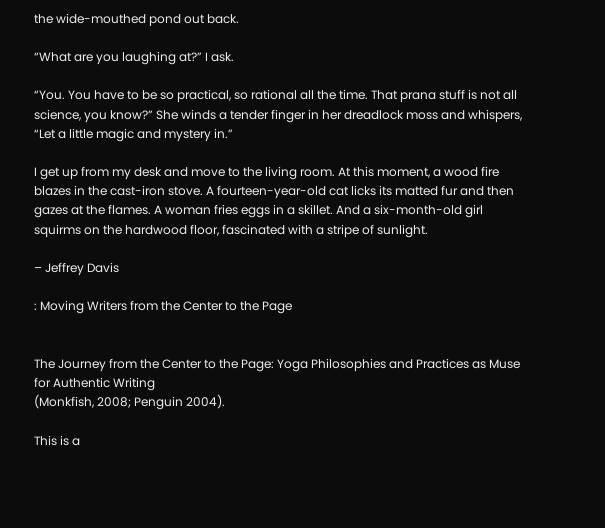the wide-mouthed pond out back.

“What are you laughing at?” I ask.

“You. You have to be so practical, so rational all the time. That prana stuff is not all science, you know?” She winds a tender finger in her dreadlock moss and whispers, “Let a little magic and mystery in.”

I get up from my desk and move to the living room. At this moment, a wood fire blazes in the cast-iron stove. A fourteen-year-old cat licks its matted fur and then gazes at the flames. A woman fries eggs in a skillet. And a six-month-old girl squirms on the hardwood floor, fascinated with a stripe of sunlight.

– Jeffrey Davis

: Moving Writers from the Center to the Page


The Journey from the Center to the Page: Yoga Philosophies and Practices as Muse for Authentic Writing
(Monkfish, 2008; Penguin 2004).

This is a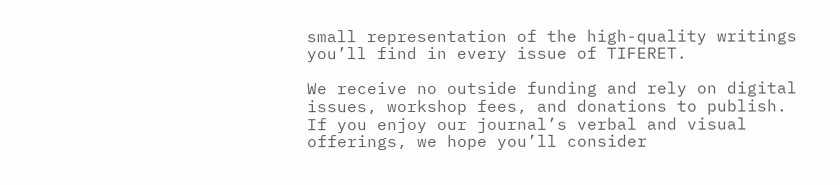small representation of the high-quality writings you’ll find in every issue of TIFERET.

We receive no outside funding and rely on digital issues, workshop fees, and donations to publish. If you enjoy our journal’s verbal and visual offerings, we hope you’ll consider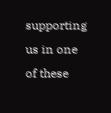supporting us in one of these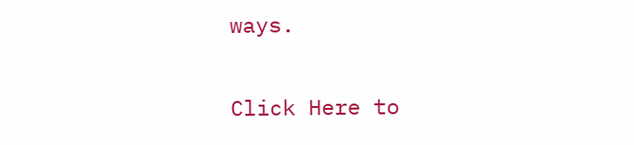ways.

Click Here to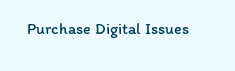Purchase Digital Issues